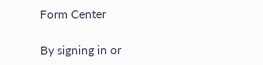Form Center

By signing in or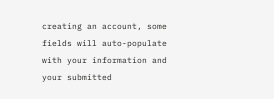creating an account, some fields will auto-populate with your information and your submitted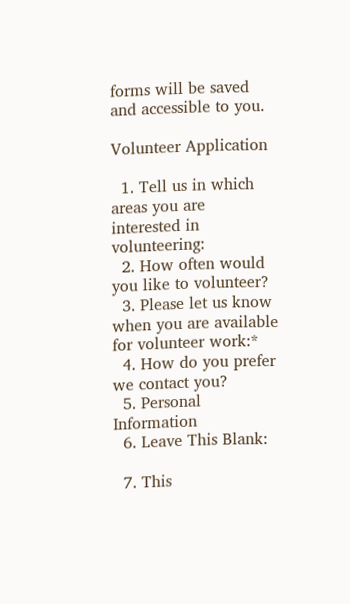forms will be saved and accessible to you.

Volunteer Application

  1. Tell us in which areas you are interested in volunteering:
  2. How often would you like to volunteer?
  3. Please let us know when you are available for volunteer work:*
  4. How do you prefer we contact you?
  5. Personal Information
  6. Leave This Blank:

  7. This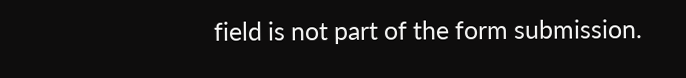field is not part of the form submission.